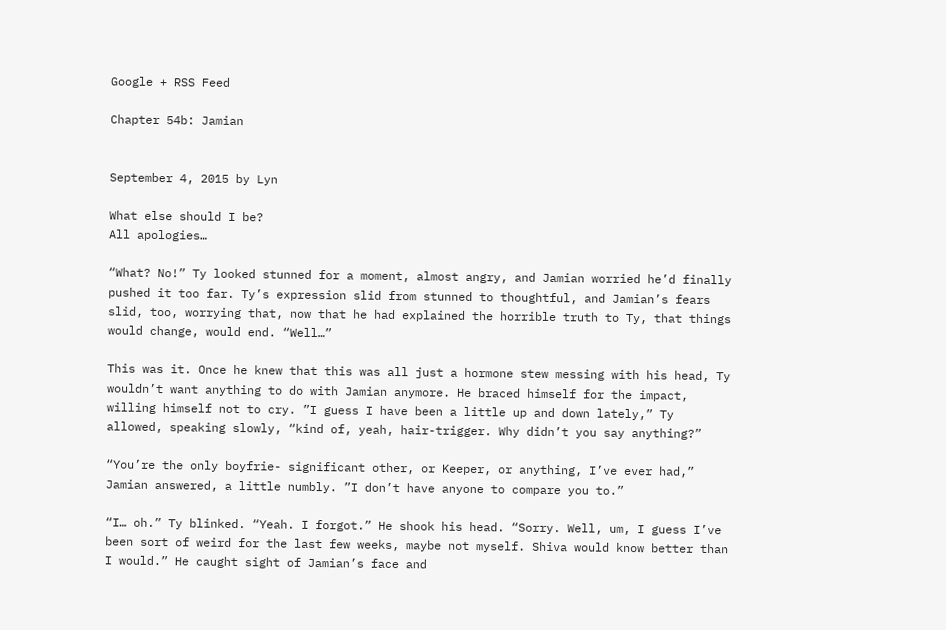Google + RSS Feed

Chapter 54b: Jamian


September 4, 2015 by Lyn

What else should I be?
All apologies…

“What? No!” Ty looked stunned for a moment, almost angry, and Jamian worried he’d finally pushed it too far. Ty’s expression slid from stunned to thoughtful, and Jamian’s fears slid, too, worrying that, now that he had explained the horrible truth to Ty, that things would change, would end. “Well…”

This was it. Once he knew that this was all just a hormone stew messing with his head, Ty wouldn’t want anything to do with Jamian anymore. He braced himself for the impact, willing himself not to cry. ”I guess I have been a little up and down lately,” Ty allowed, speaking slowly, “kind of, yeah, hair-trigger. Why didn’t you say anything?”

“You’re the only boyfrie- significant other, or Keeper, or anything, I’ve ever had,” Jamian answered, a little numbly. ”I don’t have anyone to compare you to.”

“I… oh.” Ty blinked. “Yeah. I forgot.” He shook his head. “Sorry. Well, um, I guess I’ve been sort of weird for the last few weeks, maybe not myself. Shiva would know better than I would.” He caught sight of Jamian’s face and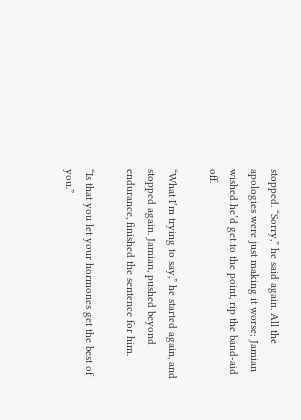stopped. “Sorry,” he said again. All the apologies were just making it worse; Jamian wished he’d get to the point, rip the band-aid off.

“What I’m trying to say,” he started again, and stopped again. Jamian, pushed beyond endurance, finished the sentence for him.

“Is that you let your hormones get the best of you.”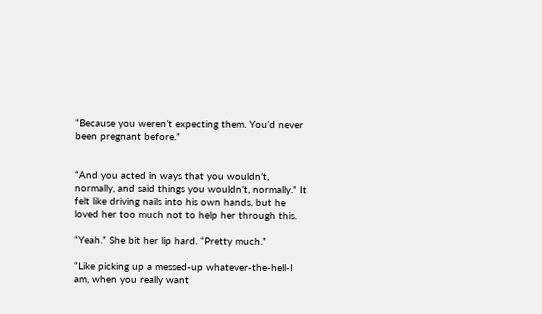“Because you weren’t expecting them. You’d never been pregnant before.”


“And you acted in ways that you wouldn’t, normally, and said things you wouldn’t, normally.” It felt like driving nails into his own hands, but he loved her too much not to help her through this.

“Yeah.” She bit her lip hard. “Pretty much.”

“Like picking up a messed-up whatever-the-hell-I am, when you really want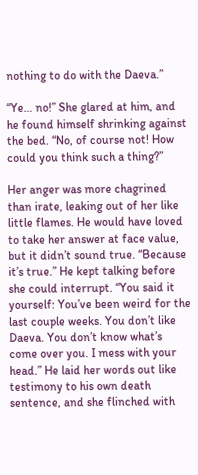nothing to do with the Daeva.”

“Ye… no!” She glared at him, and he found himself shrinking against the bed. “No, of course not! How could you think such a thing?”

Her anger was more chagrined than irate, leaking out of her like little flames. He would have loved to take her answer at face value, but it didn’t sound true. “Because it’s true.” He kept talking before she could interrupt. “You said it yourself: You’ve been weird for the last couple weeks. You don’t like Daeva. You don’t know what’s come over you. I mess with your head.” He laid her words out like testimony to his own death sentence, and she flinched with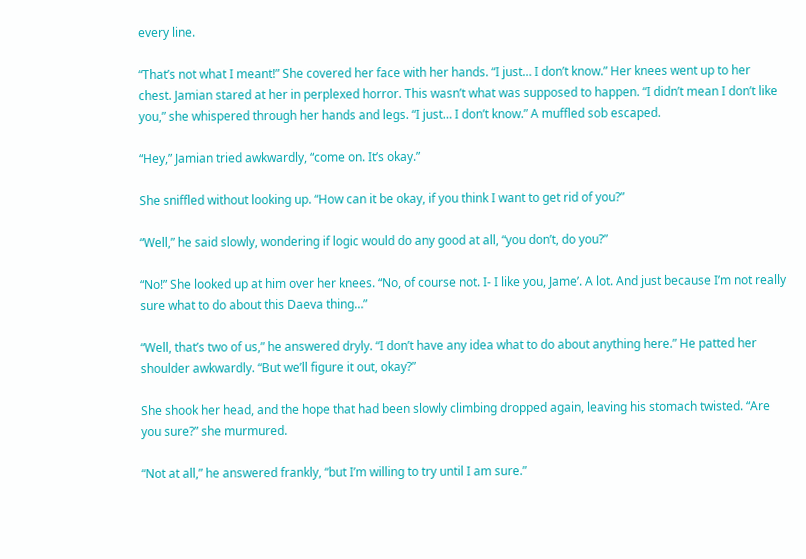every line.

“That’s not what I meant!” She covered her face with her hands. “I just… I don’t know.” Her knees went up to her chest. Jamian stared at her in perplexed horror. This wasn’t what was supposed to happen. “I didn’t mean I don’t like you,” she whispered through her hands and legs. “I just… I don’t know.” A muffled sob escaped.

“Hey,” Jamian tried awkwardly, “come on. It’s okay.”

She sniffled without looking up. “How can it be okay, if you think I want to get rid of you?”

“Well,” he said slowly, wondering if logic would do any good at all, “you don’t, do you?”

“No!” She looked up at him over her knees. “No, of course not. I- I like you, Jame’. A lot. And just because I’m not really sure what to do about this Daeva thing…”

“Well, that’s two of us,” he answered dryly. “I don’t have any idea what to do about anything here.” He patted her shoulder awkwardly. “But we’ll figure it out, okay?”

She shook her head, and the hope that had been slowly climbing dropped again, leaving his stomach twisted. “Are you sure?” she murmured.

“Not at all,” he answered frankly, “but I’m willing to try until I am sure.”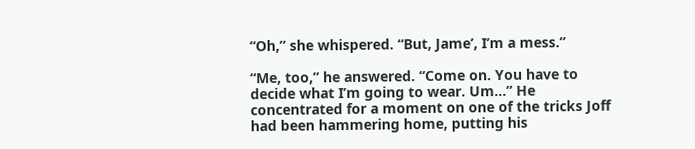“Oh,” she whispered. “But, Jame’, I’m a mess.”

“Me, too,” he answered. “Come on. You have to decide what I’m going to wear. Um…” He concentrated for a moment on one of the tricks Joff had been hammering home, putting his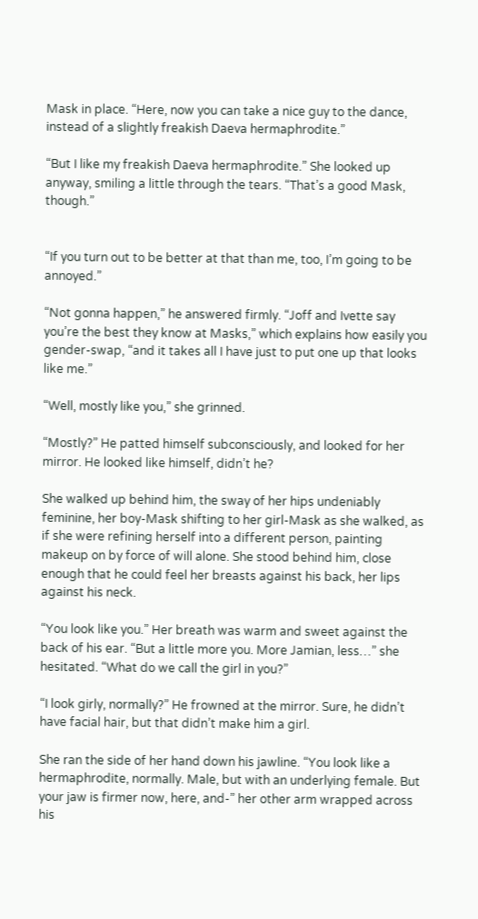Mask in place. “Here, now you can take a nice guy to the dance, instead of a slightly freakish Daeva hermaphrodite.”

“But I like my freakish Daeva hermaphrodite.” She looked up anyway, smiling a little through the tears. “That’s a good Mask, though.”


“If you turn out to be better at that than me, too, I’m going to be annoyed.”

“Not gonna happen,” he answered firmly. “Joff and Ivette say you’re the best they know at Masks,” which explains how easily you gender-swap, “and it takes all I have just to put one up that looks like me.”

“Well, mostly like you,” she grinned.

“Mostly?” He patted himself subconsciously, and looked for her mirror. He looked like himself, didn’t he?

She walked up behind him, the sway of her hips undeniably feminine, her boy-Mask shifting to her girl-Mask as she walked, as if she were refining herself into a different person, painting makeup on by force of will alone. She stood behind him, close enough that he could feel her breasts against his back, her lips against his neck.

“You look like you.” Her breath was warm and sweet against the back of his ear. “But a little more you. More Jamian, less…” she hesitated. “What do we call the girl in you?”

“I look girly, normally?” He frowned at the mirror. Sure, he didn’t have facial hair, but that didn’t make him a girl.

She ran the side of her hand down his jawline. “You look like a hermaphrodite, normally. Male, but with an underlying female. But your jaw is firmer now, here, and-” her other arm wrapped across his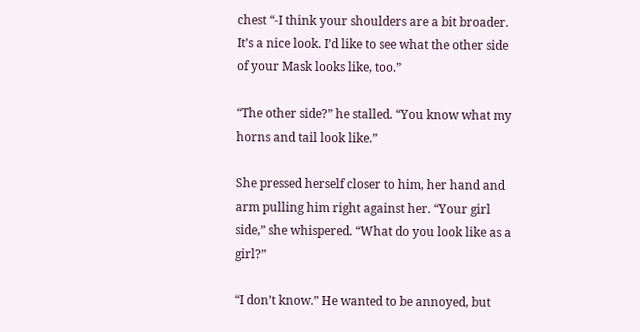chest “-I think your shoulders are a bit broader. It’s a nice look. I’d like to see what the other side of your Mask looks like, too.”

“The other side?” he stalled. “You know what my horns and tail look like.”

She pressed herself closer to him, her hand and arm pulling him right against her. “Your girl side,” she whispered. “What do you look like as a girl?”

“I don’t know.” He wanted to be annoyed, but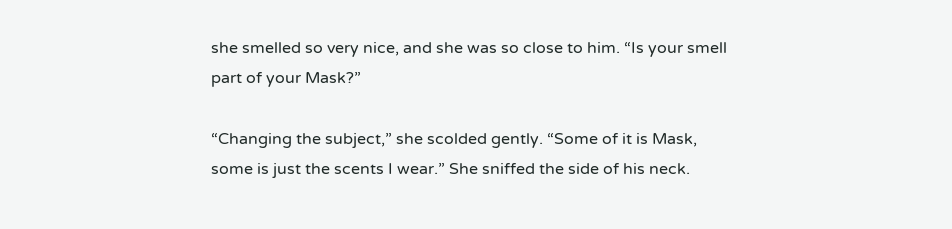she smelled so very nice, and she was so close to him. “Is your smell part of your Mask?”

“Changing the subject,” she scolded gently. “Some of it is Mask, some is just the scents I wear.” She sniffed the side of his neck.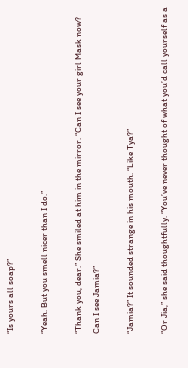“Is yours all soap?”

“Yeah. But you smell nicer than I do.”

“Thank you, dear.” She smiled at him in the mirror. “Can I see your girl Mask now? Can I see Jamia?”

“Jamia?” It sounded strange in his mouth. “Like Tya?”

“Or Jia,” she said thoughtfully. “You’ve never thought of what you’d call yourself as a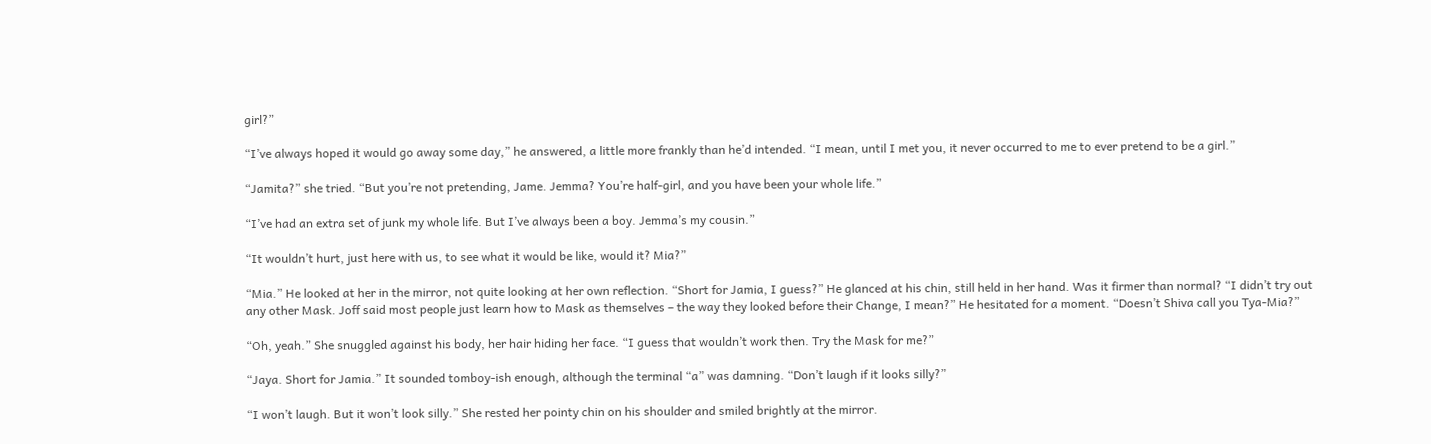girl?”

“I’ve always hoped it would go away some day,” he answered, a little more frankly than he’d intended. “I mean, until I met you, it never occurred to me to ever pretend to be a girl.”

“Jamita?” she tried. “But you’re not pretending, Jame. Jemma? You’re half-girl, and you have been your whole life.”

“I’ve had an extra set of junk my whole life. But I’ve always been a boy. Jemma’s my cousin.”

“It wouldn’t hurt, just here with us, to see what it would be like, would it? Mia?”

“Mia.” He looked at her in the mirror, not quite looking at her own reflection. “Short for Jamia, I guess?” He glanced at his chin, still held in her hand. Was it firmer than normal? “I didn’t try out any other Mask. Joff said most people just learn how to Mask as themselves – the way they looked before their Change, I mean?” He hesitated for a moment. “Doesn’t Shiva call you Tya-Mia?”

“Oh, yeah.” She snuggled against his body, her hair hiding her face. “I guess that wouldn’t work then. Try the Mask for me?”

“Jaya. Short for Jamia.” It sounded tomboy-ish enough, although the terminal “a” was damning. “Don’t laugh if it looks silly?”

“I won’t laugh. But it won’t look silly.” She rested her pointy chin on his shoulder and smiled brightly at the mirror.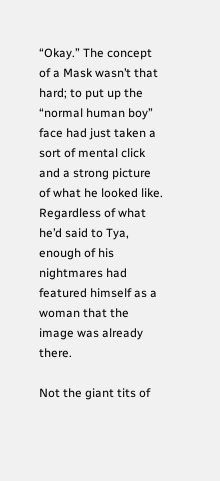“Okay.” The concept of a Mask wasn’t that hard; to put up the “normal human boy” face had just taken a sort of mental click and a strong picture of what he looked like. Regardless of what he’d said to Tya, enough of his nightmares had featured himself as a woman that the image was already there.

Not the giant tits of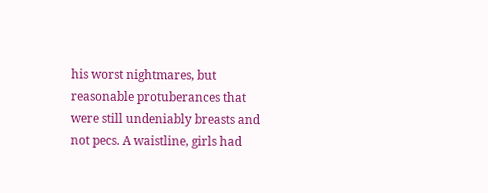his worst nightmares, but reasonable protuberances that were still undeniably breasts and not pecs. A waistline, girls had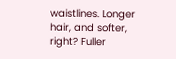waistlines. Longer hair, and softer, right? Fuller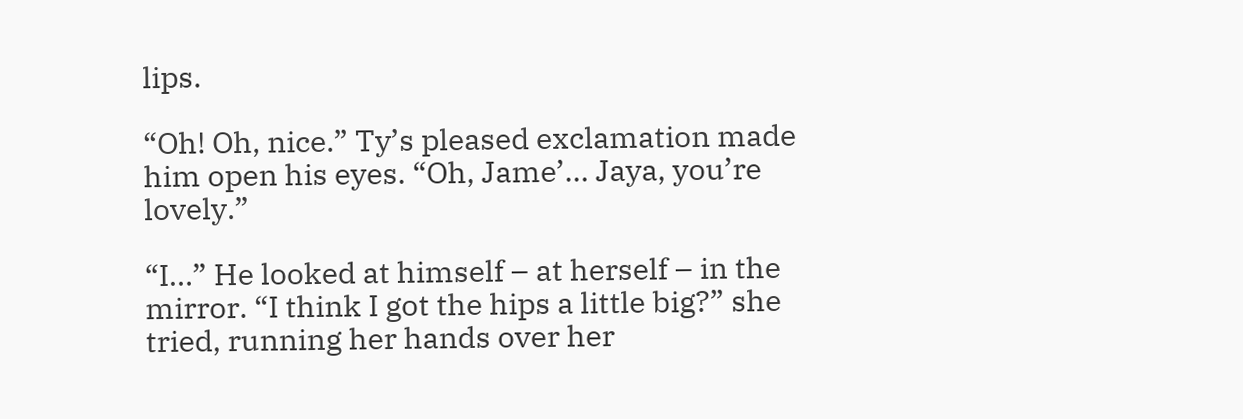lips.

“Oh! Oh, nice.” Ty’s pleased exclamation made him open his eyes. “Oh, Jame’… Jaya, you’re lovely.”

“I…” He looked at himself – at herself – in the mirror. “I think I got the hips a little big?” she tried, running her hands over her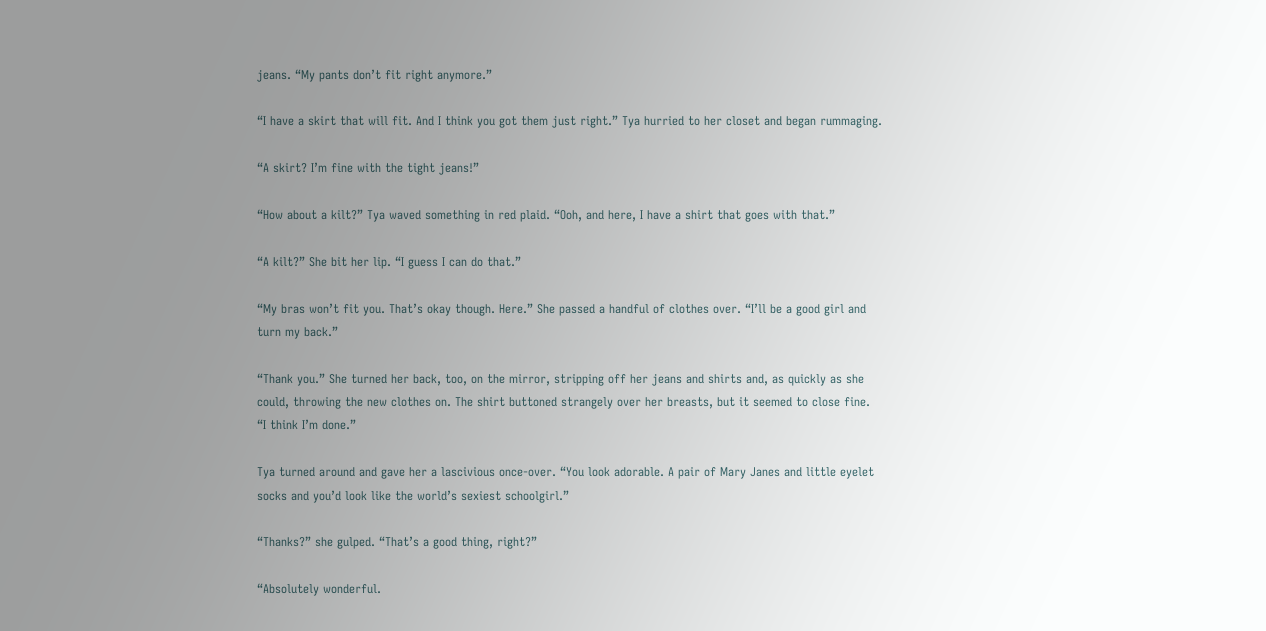jeans. “My pants don’t fit right anymore.”

“I have a skirt that will fit. And I think you got them just right.” Tya hurried to her closet and began rummaging.

“A skirt? I’m fine with the tight jeans!”

“How about a kilt?” Tya waved something in red plaid. “Ooh, and here, I have a shirt that goes with that.”

“A kilt?” She bit her lip. “I guess I can do that.”

“My bras won’t fit you. That’s okay though. Here.” She passed a handful of clothes over. “I’ll be a good girl and turn my back.”

“Thank you.” She turned her back, too, on the mirror, stripping off her jeans and shirts and, as quickly as she could, throwing the new clothes on. The shirt buttoned strangely over her breasts, but it seemed to close fine. “I think I’m done.”

Tya turned around and gave her a lascivious once-over. “You look adorable. A pair of Mary Janes and little eyelet socks and you’d look like the world’s sexiest schoolgirl.”

“Thanks?” she gulped. “That’s a good thing, right?”

“Absolutely wonderful.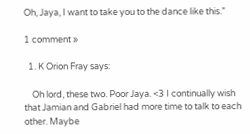Oh, Jaya, I want to take you to the dance like this.”

1 comment »

  1. K Orion Fray says:

    Oh lord, these two. Poor Jaya. <3 I continually wish that Jamian and Gabriel had more time to talk to each other. Maybe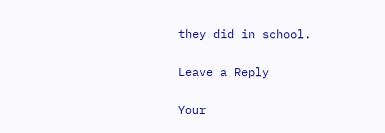they did in school.

Leave a Reply

Your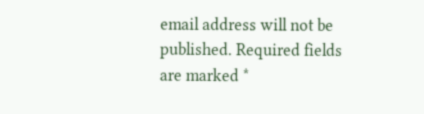email address will not be published. Required fields are marked *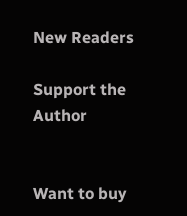New Readers

Support the Author


Want to buy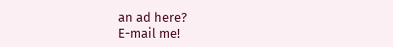an ad here?
E-mail me!